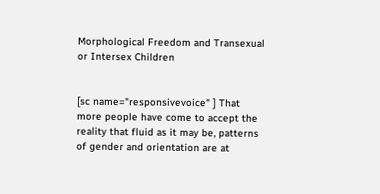Morphological Freedom and Transexual or Intersex Children


[sc name="responsivevoice" ] That more people have come to accept the reality that fluid as it may be, patterns of gender and orientation are at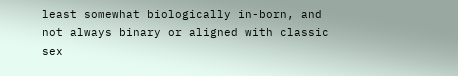least somewhat biologically in-born, and not always binary or aligned with classic sex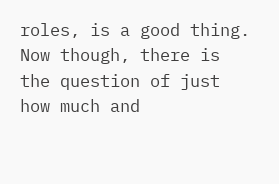roles, is a good thing. Now though, there is the question of just how much and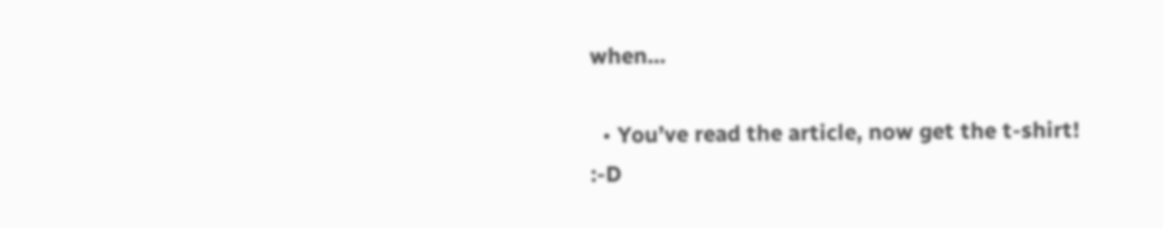when…

  • You’ve read the article, now get the t-shirt! :-D